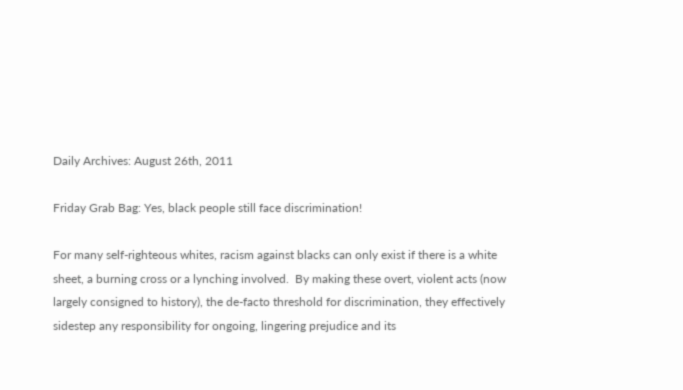Daily Archives: August 26th, 2011

Friday Grab Bag: Yes, black people still face discrimination!

For many self-righteous whites, racism against blacks can only exist if there is a white sheet, a burning cross or a lynching involved.  By making these overt, violent acts (now largely consigned to history), the de-facto threshold for discrimination, they effectively sidestep any responsibility for ongoing, lingering prejudice and its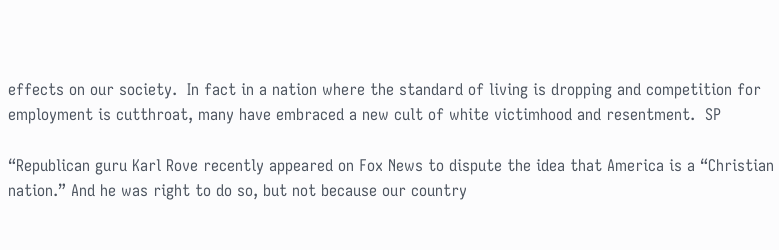effects on our society.  In fact in a nation where the standard of living is dropping and competition for employment is cutthroat, many have embraced a new cult of white victimhood and resentment.  SP

“Republican guru Karl Rove recently appeared on Fox News to dispute the idea that America is a “Christian nation.” And he was right to do so, but not because our country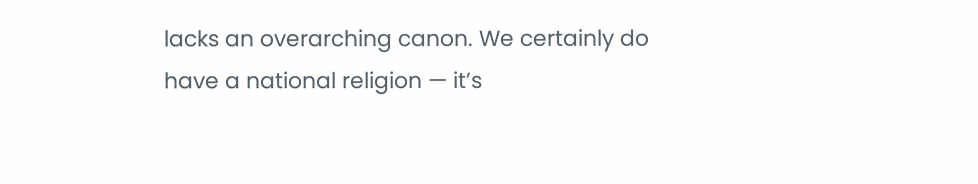lacks an overarching canon. We certainly do have a national religion — it’s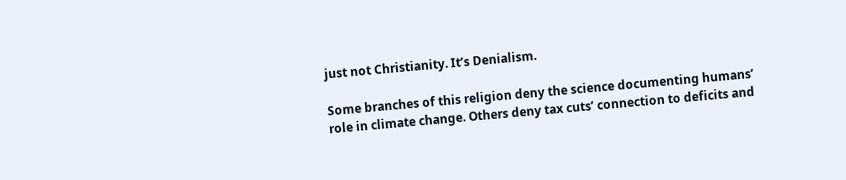just not Christianity. It’s Denialism.

Some branches of this religion deny the science documenting humans’ role in climate change. Others deny tax cuts’ connection to deficits and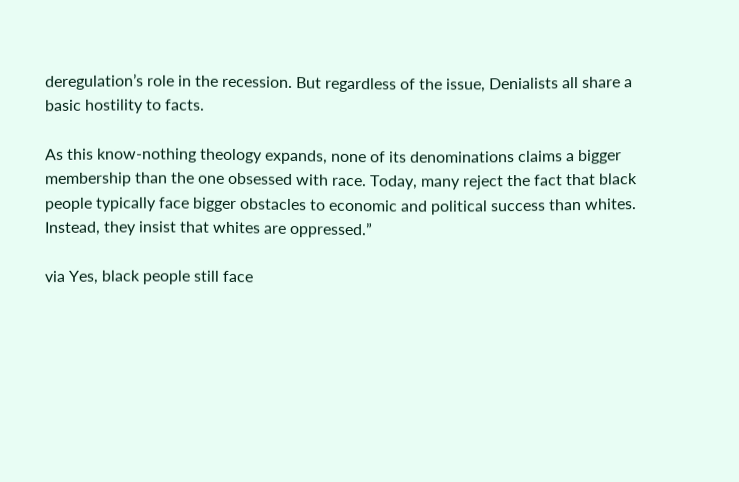deregulation’s role in the recession. But regardless of the issue, Denialists all share a basic hostility to facts.

As this know-nothing theology expands, none of its denominations claims a bigger membership than the one obsessed with race. Today, many reject the fact that black people typically face bigger obstacles to economic and political success than whites. Instead, they insist that whites are oppressed.”

via Yes, black people still face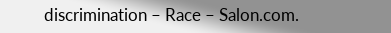discrimination – Race – Salon.com.